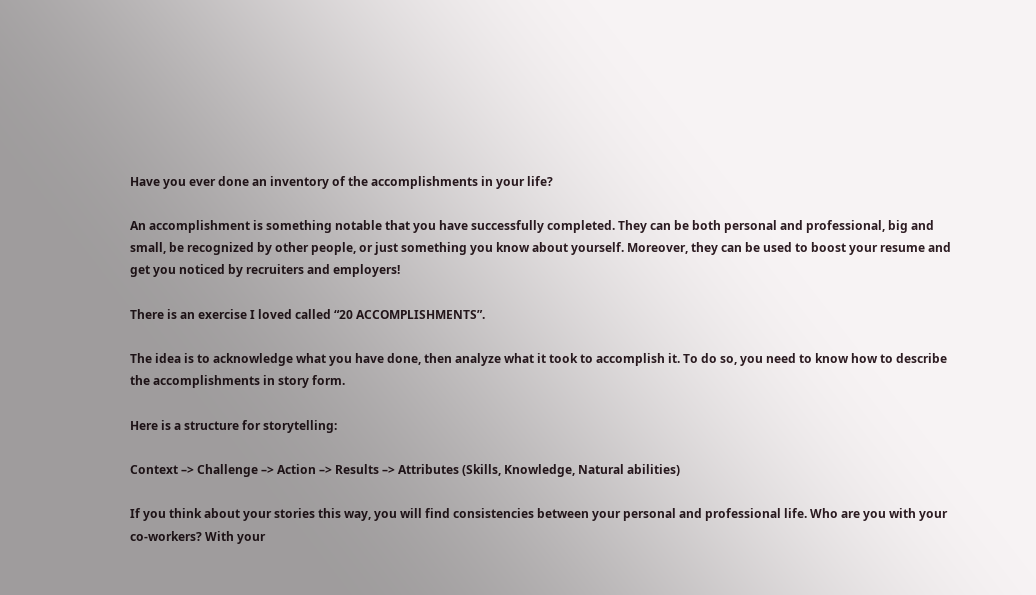Have you ever done an inventory of the accomplishments in your life?

An accomplishment is something notable that you have successfully completed. They can be both personal and professional, big and small, be recognized by other people, or just something you know about yourself. Moreover, they can be used to boost your resume and get you noticed by recruiters and employers!

There is an exercise I loved called “20 ACCOMPLISHMENTS”.

The idea is to acknowledge what you have done, then analyze what it took to accomplish it. To do so, you need to know how to describe the accomplishments in story form.

Here is a structure for storytelling:

Context –> Challenge –> Action –> Results –> Attributes (Skills, Knowledge, Natural abilities)

If you think about your stories this way, you will find consistencies between your personal and professional life. Who are you with your co-workers? With your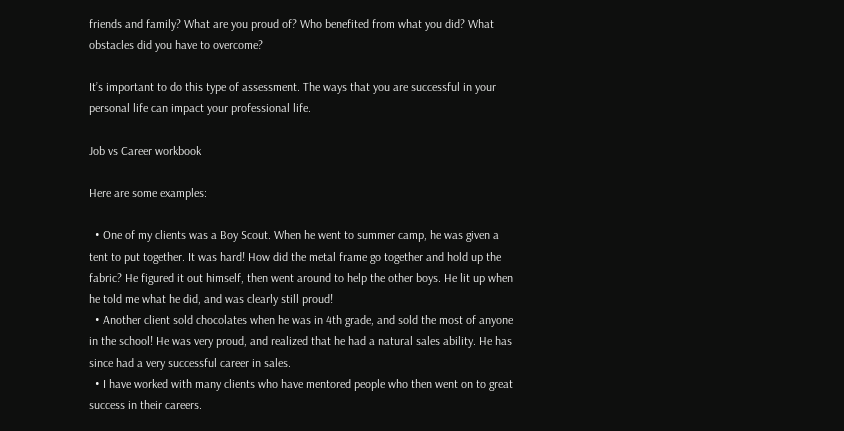friends and family? What are you proud of? Who benefited from what you did? What obstacles did you have to overcome?

It’s important to do this type of assessment. The ways that you are successful in your personal life can impact your professional life.

Job vs Career workbook

Here are some examples:

  • One of my clients was a Boy Scout. When he went to summer camp, he was given a tent to put together. It was hard! How did the metal frame go together and hold up the fabric? He figured it out himself, then went around to help the other boys. He lit up when he told me what he did, and was clearly still proud!
  • Another client sold chocolates when he was in 4th grade, and sold the most of anyone in the school! He was very proud, and realized that he had a natural sales ability. He has since had a very successful career in sales.
  • I have worked with many clients who have mentored people who then went on to great success in their careers.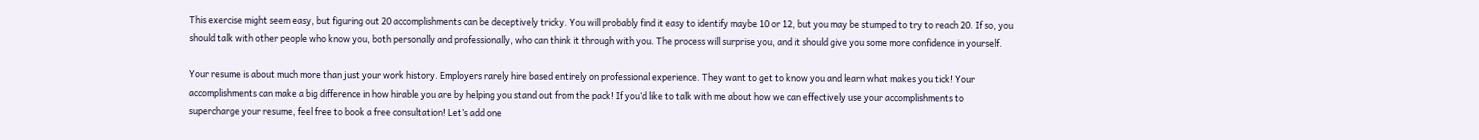This exercise might seem easy, but figuring out 20 accomplishments can be deceptively tricky. You will probably find it easy to identify maybe 10 or 12, but you may be stumped to try to reach 20. If so, you should talk with other people who know you, both personally and professionally, who can think it through with you. The process will surprise you, and it should give you some more confidence in yourself.

Your resume is about much more than just your work history. Employers rarely hire based entirely on professional experience. They want to get to know you and learn what makes you tick! Your accomplishments can make a big difference in how hirable you are by helping you stand out from the pack! If you’d like to talk with me about how we can effectively use your accomplishments to supercharge your resume, feel free to book a free consultation! Let’s add one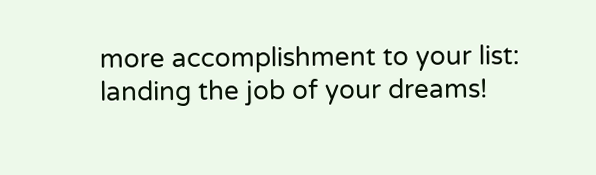more accomplishment to your list: landing the job of your dreams!